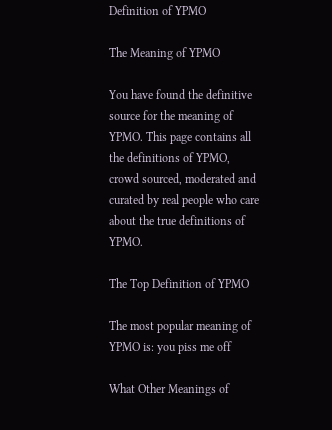Definition of YPMO

The Meaning of YPMO

You have found the definitive source for the meaning of YPMO. This page contains all the definitions of YPMO, crowd sourced, moderated and curated by real people who care about the true definitions of YPMO.

The Top Definition of YPMO

The most popular meaning of YPMO is: you piss me off

What Other Meanings of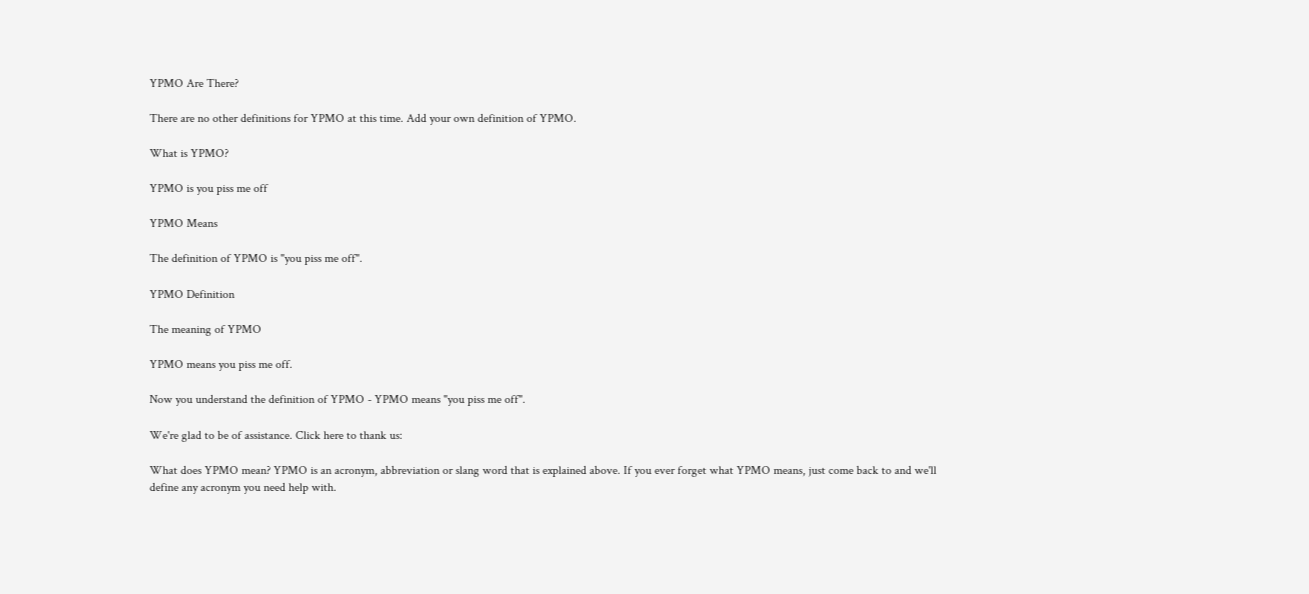YPMO Are There?

There are no other definitions for YPMO at this time. Add your own definition of YPMO.

What is YPMO?

YPMO is you piss me off

YPMO Means

The definition of YPMO is "you piss me off".

YPMO Definition

The meaning of YPMO

YPMO means you piss me off.

Now you understand the definition of YPMO - YPMO means "you piss me off".

We're glad to be of assistance. Click here to thank us:

What does YPMO mean? YPMO is an acronym, abbreviation or slang word that is explained above. If you ever forget what YPMO means, just come back to and we'll define any acronym you need help with.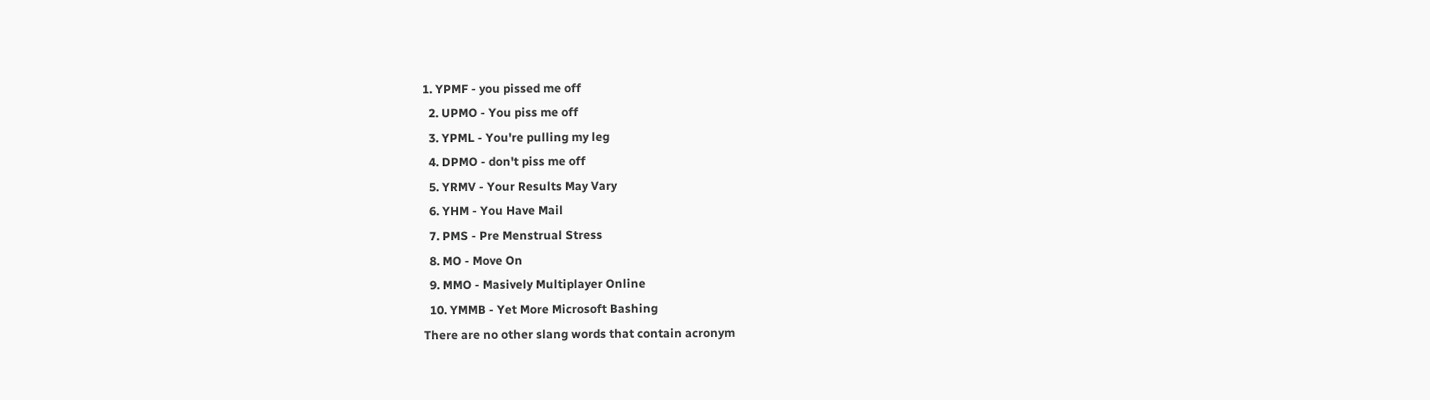1. YPMF - you pissed me off
  2. UPMO - You piss me off
  3. YPML - You're pulling my leg
  4. DPMO - don't piss me off
  5. YRMV - Your Results May Vary
  6. YHM - You Have Mail
  7. PMS - Pre Menstrual Stress
  8. MO - Move On
  9. MMO - Masively Multiplayer Online
  10. YMMB - Yet More Microsoft Bashing
There are no other slang words that contain acronym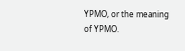YPMO, or the meaning of YPMO.